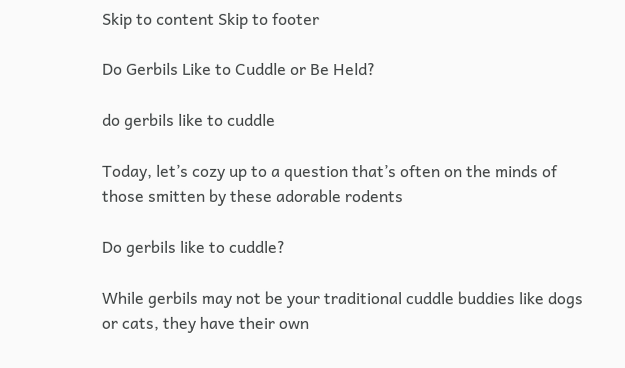Skip to content Skip to footer

Do Gerbils Like to Cuddle or Be Held?

do gerbils like to cuddle

Today, let’s cozy up to a question that’s often on the minds of those smitten by these adorable rodents

Do gerbils like to cuddle?

While gerbils may not be your traditional cuddle buddies like dogs or cats, they have their own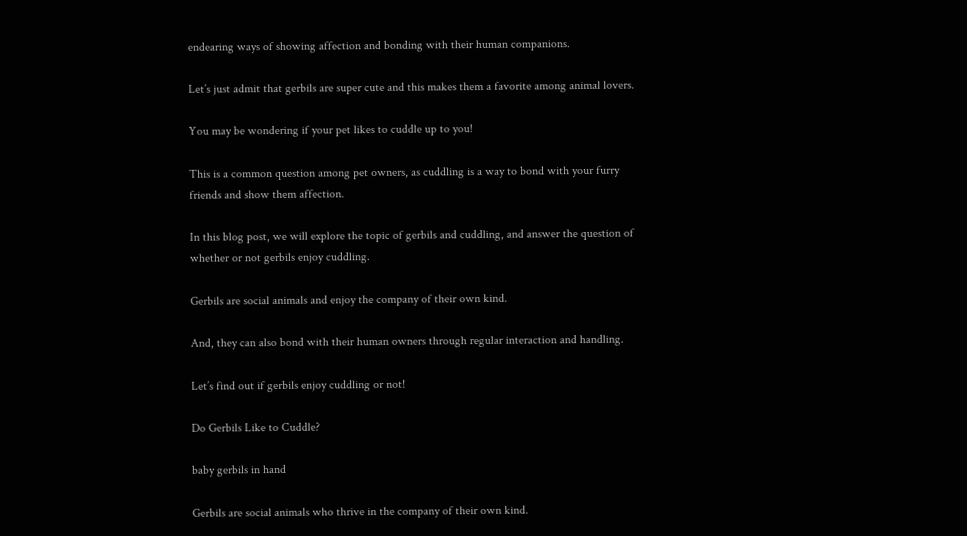endearing ways of showing affection and bonding with their human companions.

Let’s just admit that gerbils are super cute and this makes them a favorite among animal lovers.

You may be wondering if your pet likes to cuddle up to you!

This is a common question among pet owners, as cuddling is a way to bond with your furry friends and show them affection.

In this blog post, we will explore the topic of gerbils and cuddling, and answer the question of whether or not gerbils enjoy cuddling.

Gerbils are social animals and enjoy the company of their own kind.

And, they can also bond with their human owners through regular interaction and handling.

Let’s find out if gerbils enjoy cuddling or not!

Do Gerbils Like to Cuddle?

baby gerbils in hand

Gerbils are social animals who thrive in the company of their own kind.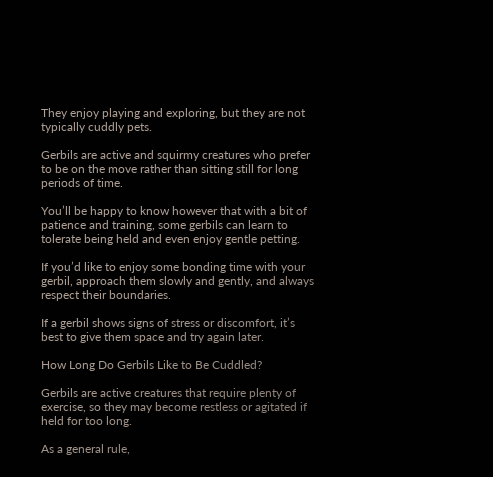They enjoy playing and exploring, but they are not typically cuddly pets.

Gerbils are active and squirmy creatures who prefer to be on the move rather than sitting still for long periods of time.

You’ll be happy to know however that with a bit of patience and training, some gerbils can learn to tolerate being held and even enjoy gentle petting.

If you’d like to enjoy some bonding time with your gerbil, approach them slowly and gently, and always respect their boundaries.

If a gerbil shows signs of stress or discomfort, it’s best to give them space and try again later.

How Long Do Gerbils Like to Be Cuddled?

Gerbils are active creatures that require plenty of exercise, so they may become restless or agitated if held for too long.

As a general rule,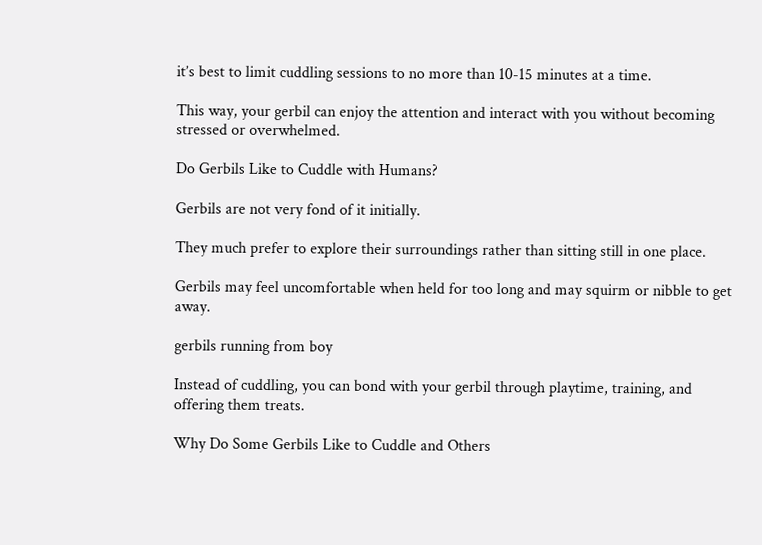it’s best to limit cuddling sessions to no more than 10-15 minutes at a time.

This way, your gerbil can enjoy the attention and interact with you without becoming stressed or overwhelmed.

Do Gerbils Like to Cuddle with Humans?

Gerbils are not very fond of it initially.

They much prefer to explore their surroundings rather than sitting still in one place.

Gerbils may feel uncomfortable when held for too long and may squirm or nibble to get away.

gerbils running from boy

Instead of cuddling, you can bond with your gerbil through playtime, training, and offering them treats.

Why Do Some Gerbils Like to Cuddle and Others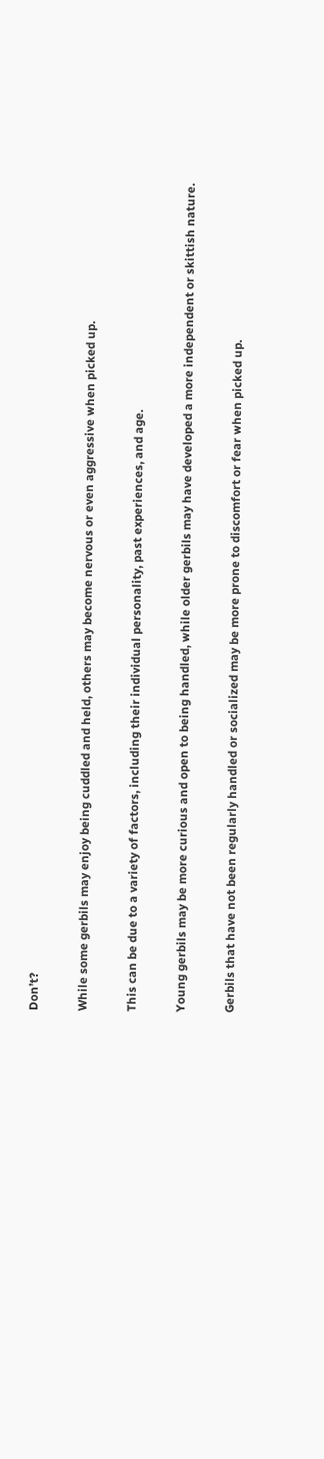Don’t?

While some gerbils may enjoy being cuddled and held, others may become nervous or even aggressive when picked up.

This can be due to a variety of factors, including their individual personality, past experiences, and age.

Young gerbils may be more curious and open to being handled, while older gerbils may have developed a more independent or skittish nature.

Gerbils that have not been regularly handled or socialized may be more prone to discomfort or fear when picked up.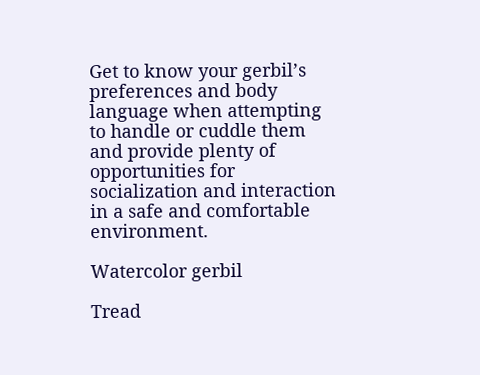Get to know your gerbil’s preferences and body language when attempting to handle or cuddle them and provide plenty of opportunities for socialization and interaction in a safe and comfortable environment.

Watercolor gerbil

Tread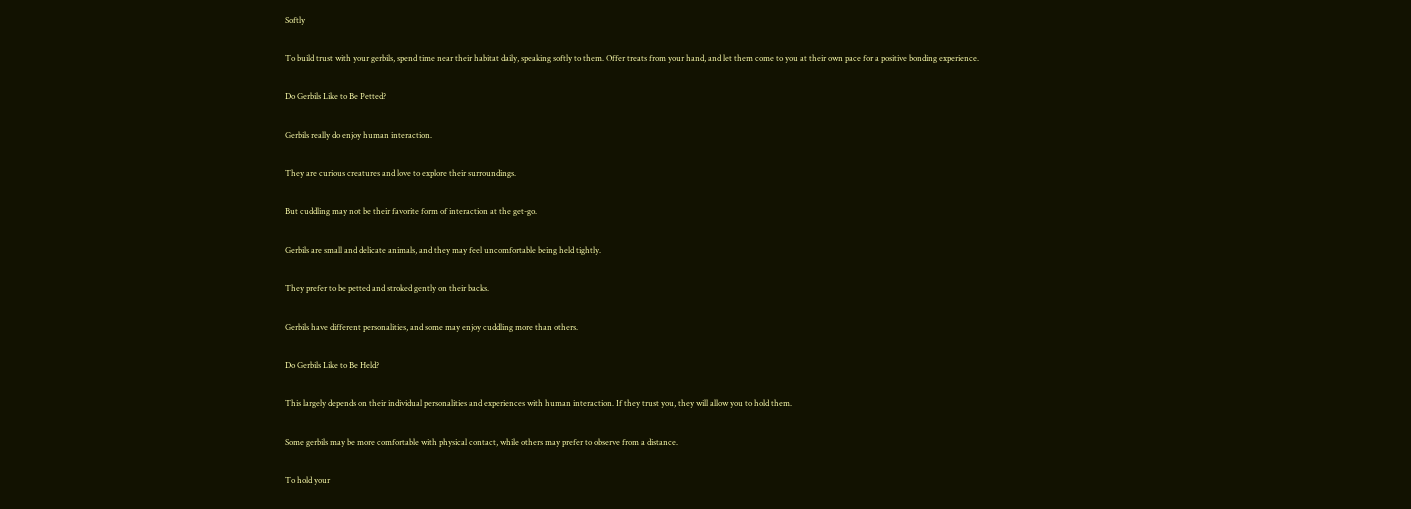Softly

To build trust with your gerbils, spend time near their habitat daily, speaking softly to them. Offer treats from your hand, and let them come to you at their own pace for a positive bonding experience.

Do Gerbils Like to Be Petted?

Gerbils really do enjoy human interaction.

They are curious creatures and love to explore their surroundings.

But cuddling may not be their favorite form of interaction at the get-go.

Gerbils are small and delicate animals, and they may feel uncomfortable being held tightly.

They prefer to be petted and stroked gently on their backs.

Gerbils have different personalities, and some may enjoy cuddling more than others.

Do Gerbils Like to Be Held?

This largely depends on their individual personalities and experiences with human interaction. If they trust you, they will allow you to hold them.

Some gerbils may be more comfortable with physical contact, while others may prefer to observe from a distance.

To hold your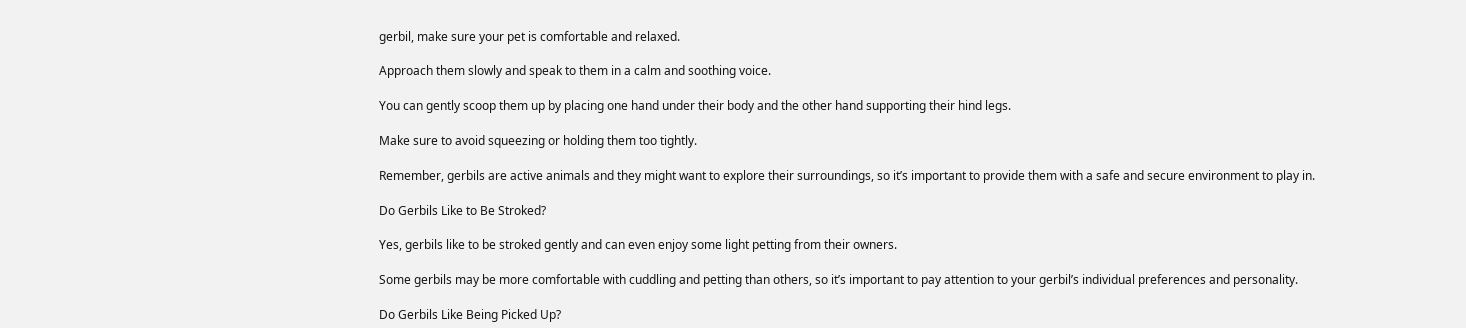gerbil, make sure your pet is comfortable and relaxed.

Approach them slowly and speak to them in a calm and soothing voice.

You can gently scoop them up by placing one hand under their body and the other hand supporting their hind legs.

Make sure to avoid squeezing or holding them too tightly.

Remember, gerbils are active animals and they might want to explore their surroundings, so it’s important to provide them with a safe and secure environment to play in.

Do Gerbils Like to Be Stroked?

Yes, gerbils like to be stroked gently and can even enjoy some light petting from their owners.

Some gerbils may be more comfortable with cuddling and petting than others, so it’s important to pay attention to your gerbil’s individual preferences and personality.

Do Gerbils Like Being Picked Up?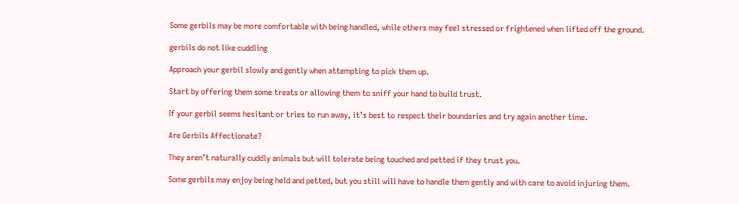Some gerbils may be more comfortable with being handled, while others may feel stressed or frightened when lifted off the ground.

gerbils do not like cuddling

Approach your gerbil slowly and gently when attempting to pick them up.

Start by offering them some treats or allowing them to sniff your hand to build trust.

If your gerbil seems hesitant or tries to run away, it’s best to respect their boundaries and try again another time.

Are Gerbils Affectionate?

They aren’t naturally cuddly animals but will tolerate being touched and petted if they trust you.

Some gerbils may enjoy being held and petted, but you still will have to handle them gently and with care to avoid injuring them.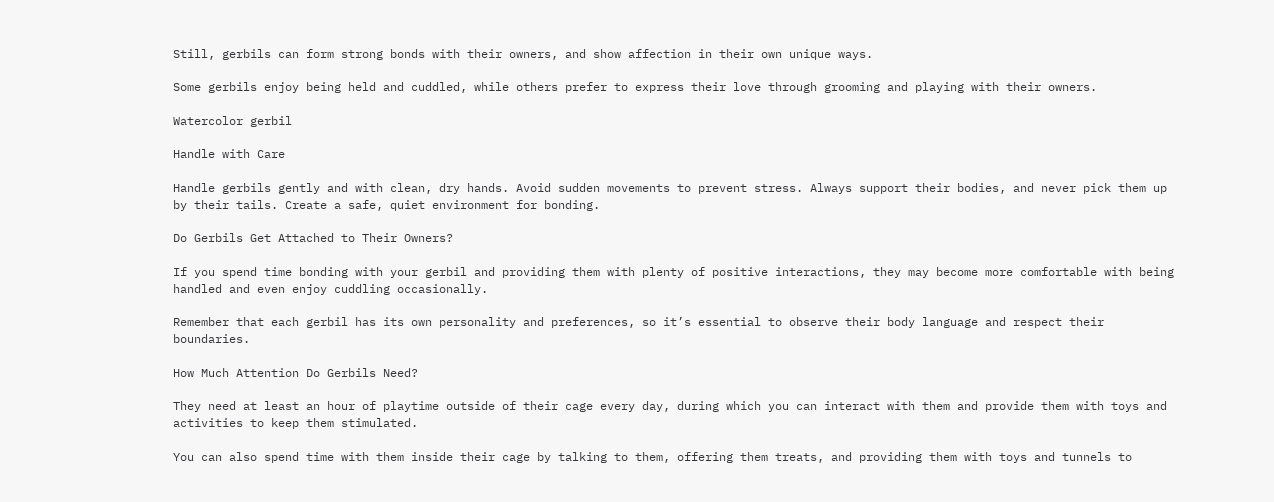Still, gerbils can form strong bonds with their owners, and show affection in their own unique ways.

Some gerbils enjoy being held and cuddled, while others prefer to express their love through grooming and playing with their owners.

Watercolor gerbil

Handle with Care

Handle gerbils gently and with clean, dry hands. Avoid sudden movements to prevent stress. Always support their bodies, and never pick them up by their tails. Create a safe, quiet environment for bonding.

Do Gerbils Get Attached to Their Owners?

If you spend time bonding with your gerbil and providing them with plenty of positive interactions, they may become more comfortable with being handled and even enjoy cuddling occasionally.

Remember that each gerbil has its own personality and preferences, so it’s essential to observe their body language and respect their boundaries.

How Much Attention Do Gerbils Need?

They need at least an hour of playtime outside of their cage every day, during which you can interact with them and provide them with toys and activities to keep them stimulated.

You can also spend time with them inside their cage by talking to them, offering them treats, and providing them with toys and tunnels to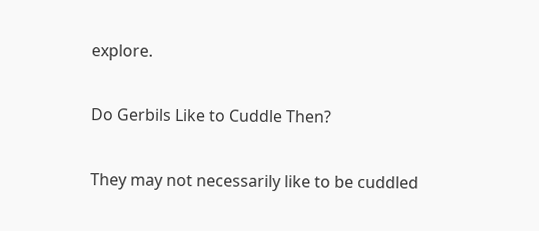explore.

Do Gerbils Like to Cuddle Then?

They may not necessarily like to be cuddled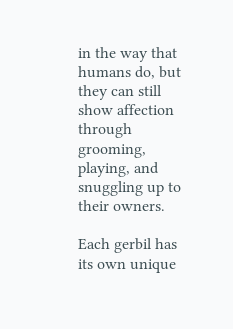in the way that humans do, but they can still show affection through grooming, playing, and snuggling up to their owners.

Each gerbil has its own unique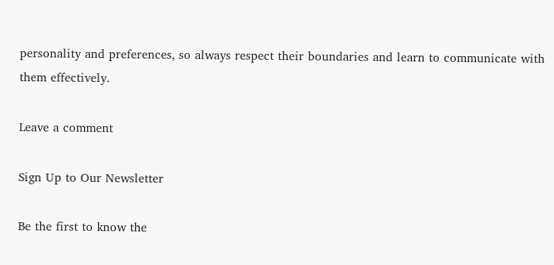personality and preferences, so always respect their boundaries and learn to communicate with them effectively.

Leave a comment

Sign Up to Our Newsletter

Be the first to know the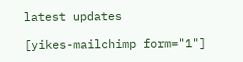latest updates

[yikes-mailchimp form="1"]